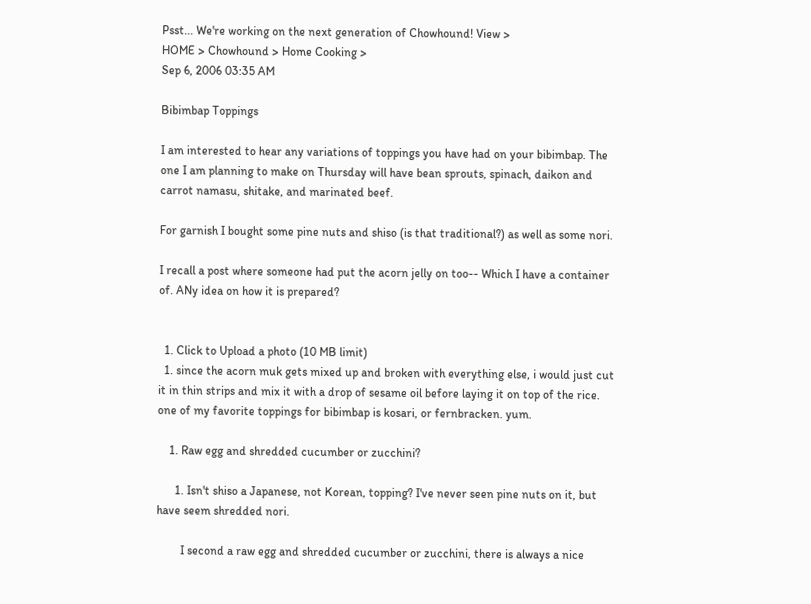Psst... We're working on the next generation of Chowhound! View >
HOME > Chowhound > Home Cooking >
Sep 6, 2006 03:35 AM

Bibimbap Toppings

I am interested to hear any variations of toppings you have had on your bibimbap. The one I am planning to make on Thursday will have bean sprouts, spinach, daikon and carrot namasu, shitake, and marinated beef.

For garnish I bought some pine nuts and shiso (is that traditional?) as well as some nori.

I recall a post where someone had put the acorn jelly on too-- Which I have a container of. ANy idea on how it is prepared?


  1. Click to Upload a photo (10 MB limit)
  1. since the acorn muk gets mixed up and broken with everything else, i would just cut it in thin strips and mix it with a drop of sesame oil before laying it on top of the rice. one of my favorite toppings for bibimbap is kosari, or fernbracken. yum.

    1. Raw egg and shredded cucumber or zucchini?

      1. Isn't shiso a Japanese, not Korean, topping? I've never seen pine nuts on it, but have seem shredded nori.

        I second a raw egg and shredded cucumber or zucchini, there is always a nice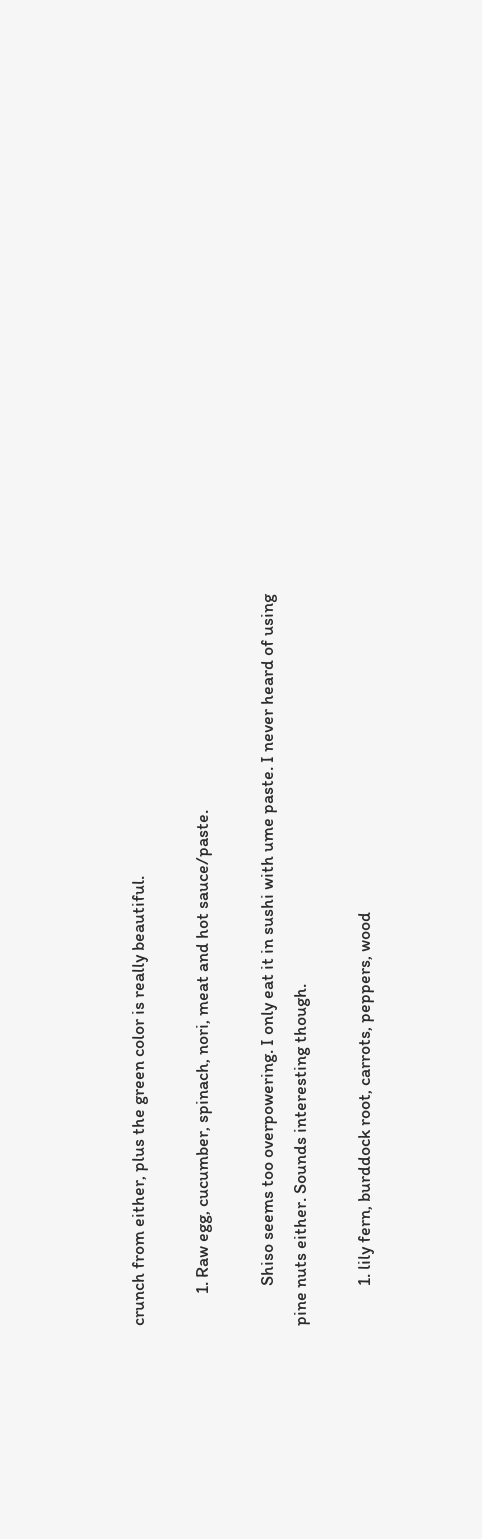crunch from either, plus the green color is really beautiful.

        1. Raw egg, cucumber, spinach, nori, meat and hot sauce/paste.

          Shiso seems too overpowering. I only eat it in sushi with ume paste. I never heard of using pine nuts either. Sounds interesting though.

          1. lily fern, burddock root, carrots, peppers, wood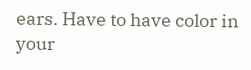ears. Have to have color in your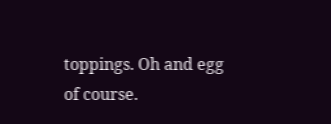toppings. Oh and egg of course.